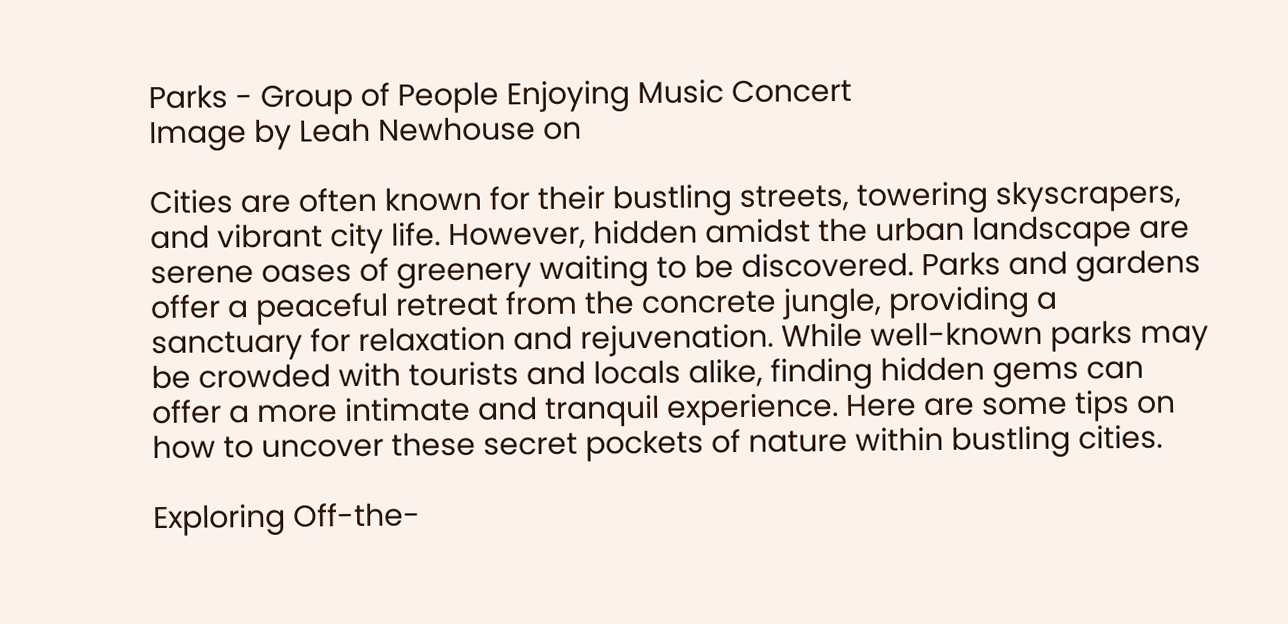Parks - Group of People Enjoying Music Concert
Image by Leah Newhouse on

Cities are often known for their bustling streets, towering skyscrapers, and vibrant city life. However, hidden amidst the urban landscape are serene oases of greenery waiting to be discovered. Parks and gardens offer a peaceful retreat from the concrete jungle, providing a sanctuary for relaxation and rejuvenation. While well-known parks may be crowded with tourists and locals alike, finding hidden gems can offer a more intimate and tranquil experience. Here are some tips on how to uncover these secret pockets of nature within bustling cities.

Exploring Off-the-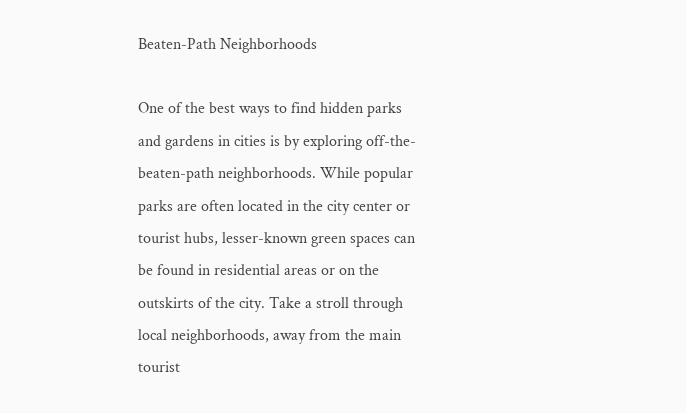Beaten-Path Neighborhoods

One of the best ways to find hidden parks and gardens in cities is by exploring off-the-beaten-path neighborhoods. While popular parks are often located in the city center or tourist hubs, lesser-known green spaces can be found in residential areas or on the outskirts of the city. Take a stroll through local neighborhoods, away from the main tourist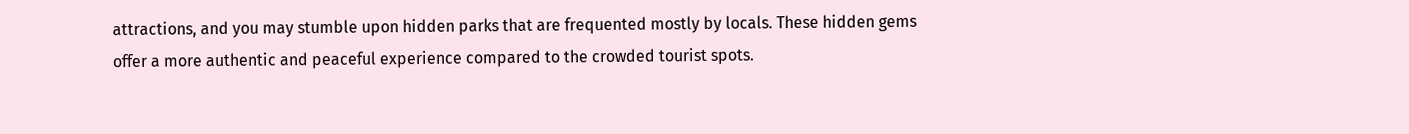attractions, and you may stumble upon hidden parks that are frequented mostly by locals. These hidden gems offer a more authentic and peaceful experience compared to the crowded tourist spots.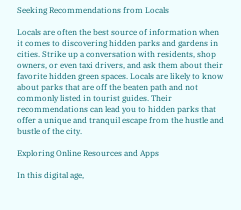Seeking Recommendations from Locals

Locals are often the best source of information when it comes to discovering hidden parks and gardens in cities. Strike up a conversation with residents, shop owners, or even taxi drivers, and ask them about their favorite hidden green spaces. Locals are likely to know about parks that are off the beaten path and not commonly listed in tourist guides. Their recommendations can lead you to hidden parks that offer a unique and tranquil escape from the hustle and bustle of the city.

Exploring Online Resources and Apps

In this digital age,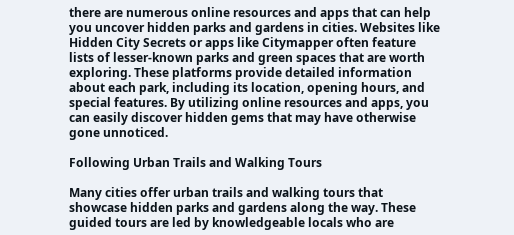there are numerous online resources and apps that can help you uncover hidden parks and gardens in cities. Websites like Hidden City Secrets or apps like Citymapper often feature lists of lesser-known parks and green spaces that are worth exploring. These platforms provide detailed information about each park, including its location, opening hours, and special features. By utilizing online resources and apps, you can easily discover hidden gems that may have otherwise gone unnoticed.

Following Urban Trails and Walking Tours

Many cities offer urban trails and walking tours that showcase hidden parks and gardens along the way. These guided tours are led by knowledgeable locals who are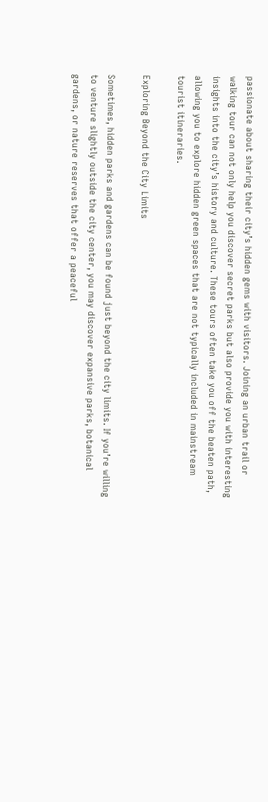passionate about sharing their city’s hidden gems with visitors. Joining an urban trail or walking tour can not only help you discover secret parks but also provide you with interesting insights into the city’s history and culture. These tours often take you off the beaten path, allowing you to explore hidden green spaces that are not typically included in mainstream tourist itineraries.

Exploring Beyond the City Limits

Sometimes, hidden parks and gardens can be found just beyond the city limits. If you’re willing to venture slightly outside the city center, you may discover expansive parks, botanical gardens, or nature reserves that offer a peaceful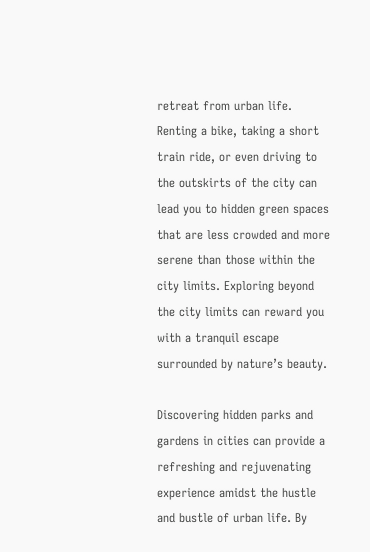retreat from urban life. Renting a bike, taking a short train ride, or even driving to the outskirts of the city can lead you to hidden green spaces that are less crowded and more serene than those within the city limits. Exploring beyond the city limits can reward you with a tranquil escape surrounded by nature’s beauty.

Discovering hidden parks and gardens in cities can provide a refreshing and rejuvenating experience amidst the hustle and bustle of urban life. By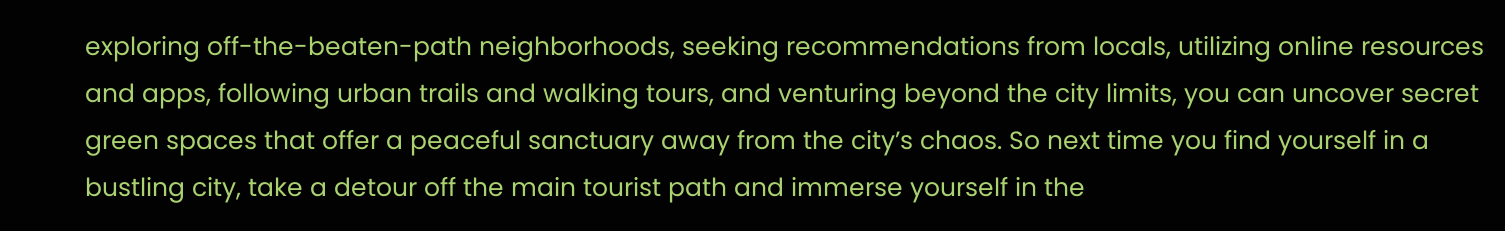exploring off-the-beaten-path neighborhoods, seeking recommendations from locals, utilizing online resources and apps, following urban trails and walking tours, and venturing beyond the city limits, you can uncover secret green spaces that offer a peaceful sanctuary away from the city’s chaos. So next time you find yourself in a bustling city, take a detour off the main tourist path and immerse yourself in the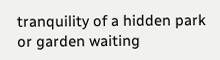tranquility of a hidden park or garden waiting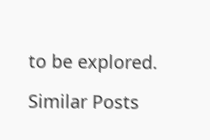to be explored.

Similar Posts